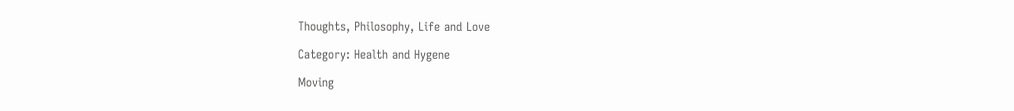Thoughts, Philosophy, Life and Love

Category: Health and Hygene

Moving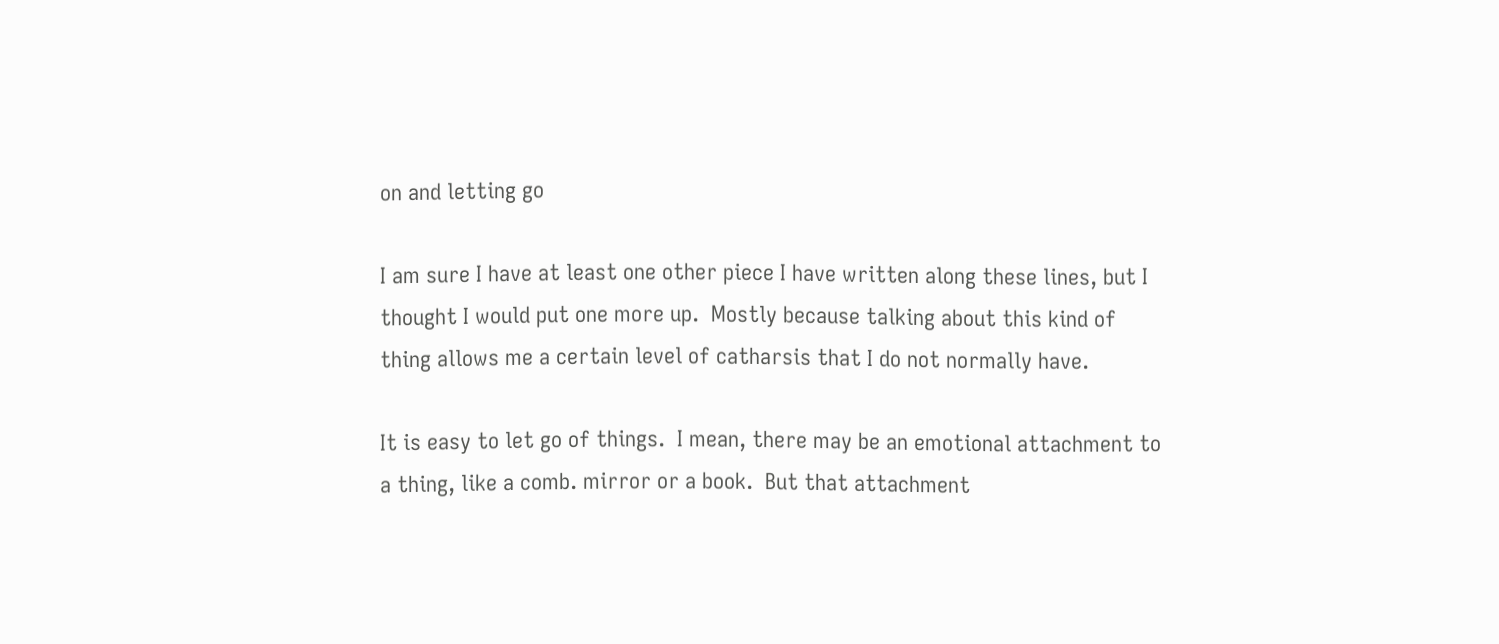on and letting go

I am sure I have at least one other piece I have written along these lines, but I thought I would put one more up.  Mostly because talking about this kind of thing allows me a certain level of catharsis that I do not normally have.

It is easy to let go of things.  I mean, there may be an emotional attachment to a thing, like a comb. mirror or a book.  But that attachment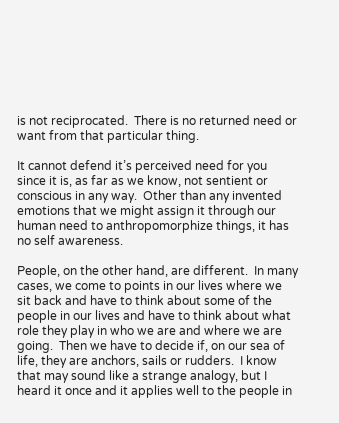is not reciprocated.  There is no returned need or want from that particular thing.

It cannot defend it’s perceived need for you since it is, as far as we know, not sentient or conscious in any way.  Other than any invented emotions that we might assign it through our human need to anthropomorphize things, it has no self awareness.

People, on the other hand, are different.  In many cases, we come to points in our lives where we sit back and have to think about some of the people in our lives and have to think about what role they play in who we are and where we are going.  Then we have to decide if, on our sea of life, they are anchors, sails or rudders.  I know that may sound like a strange analogy, but I heard it once and it applies well to the people in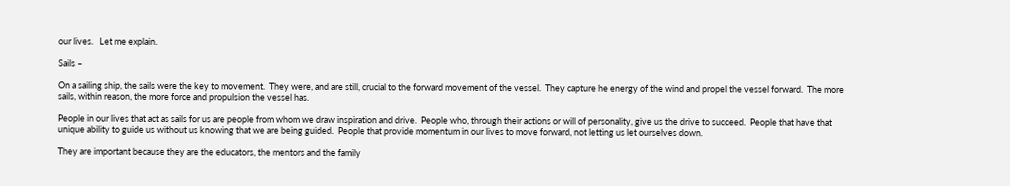our lives.   Let me explain.

Sails –

On a sailing ship, the sails were the key to movement.  They were, and are still, crucial to the forward movement of the vessel.  They capture he energy of the wind and propel the vessel forward.  The more sails, within reason, the more force and propulsion the vessel has.

People in our lives that act as sails for us are people from whom we draw inspiration and drive.  People who, through their actions or will of personality, give us the drive to succeed.  People that have that unique ability to guide us without us knowing that we are being guided.  People that provide momentum in our lives to move forward, not letting us let ourselves down.

They are important because they are the educators, the mentors and the family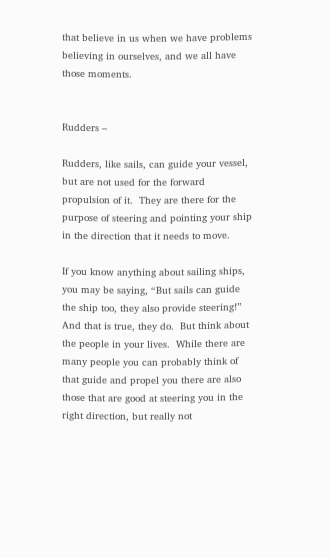that believe in us when we have problems believing in ourselves, and we all have those moments.


Rudders –

Rudders, like sails, can guide your vessel, but are not used for the forward propulsion of it.  They are there for the purpose of steering and pointing your ship in the direction that it needs to move.

If you know anything about sailing ships, you may be saying, “But sails can guide the ship too, they also provide steering!”   And that is true, they do.  But think about the people in your lives.  While there are many people you can probably think of that guide and propel you there are also those that are good at steering you in the right direction, but really not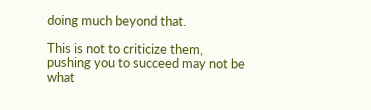doing much beyond that.

This is not to criticize them, pushing you to succeed may not be what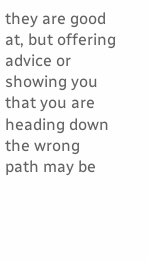they are good at, but offering advice or showing you that you are heading down the wrong path may be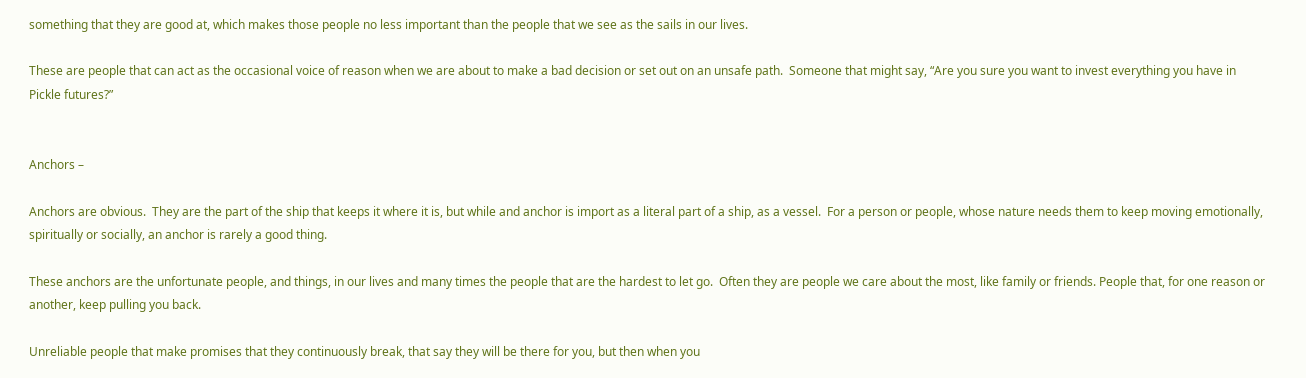something that they are good at, which makes those people no less important than the people that we see as the sails in our lives.

These are people that can act as the occasional voice of reason when we are about to make a bad decision or set out on an unsafe path.  Someone that might say, “Are you sure you want to invest everything you have in Pickle futures?”


Anchors –

Anchors are obvious.  They are the part of the ship that keeps it where it is, but while and anchor is import as a literal part of a ship, as a vessel.  For a person or people, whose nature needs them to keep moving emotionally, spiritually or socially, an anchor is rarely a good thing.

These anchors are the unfortunate people, and things, in our lives and many times the people that are the hardest to let go.  Often they are people we care about the most, like family or friends. People that, for one reason or another, keep pulling you back.

Unreliable people that make promises that they continuously break, that say they will be there for you, but then when you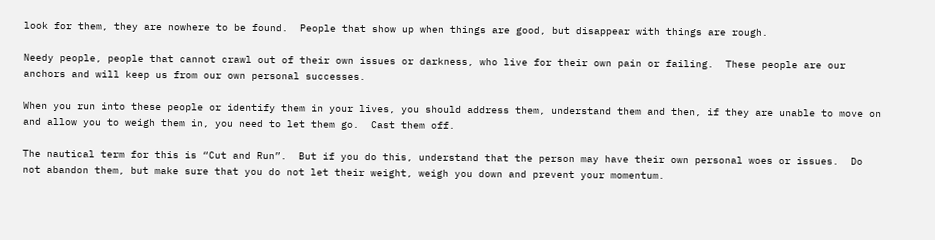look for them, they are nowhere to be found.  People that show up when things are good, but disappear with things are rough.

Needy people, people that cannot crawl out of their own issues or darkness, who live for their own pain or failing.  These people are our anchors and will keep us from our own personal successes.

When you run into these people or identify them in your lives, you should address them, understand them and then, if they are unable to move on and allow you to weigh them in, you need to let them go.  Cast them off.

The nautical term for this is “Cut and Run”.  But if you do this, understand that the person may have their own personal woes or issues.  Do not abandon them, but make sure that you do not let their weight, weigh you down and prevent your momentum.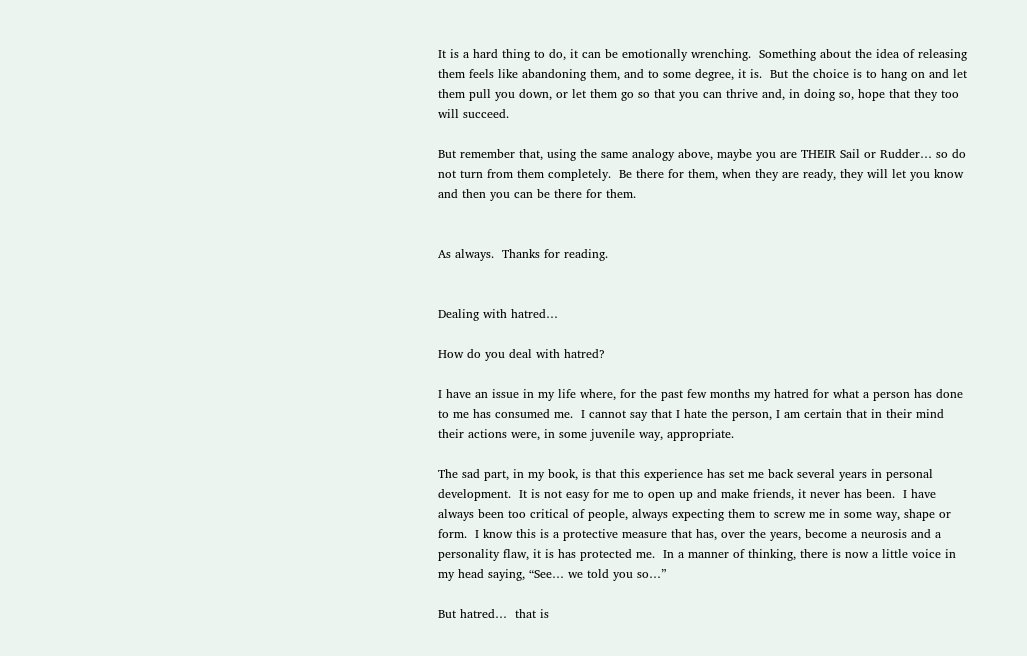It is a hard thing to do, it can be emotionally wrenching.  Something about the idea of releasing them feels like abandoning them, and to some degree, it is.  But the choice is to hang on and let them pull you down, or let them go so that you can thrive and, in doing so, hope that they too will succeed.

But remember that, using the same analogy above, maybe you are THEIR Sail or Rudder… so do not turn from them completely.  Be there for them, when they are ready, they will let you know and then you can be there for them.


As always.  Thanks for reading.


Dealing with hatred…

How do you deal with hatred?

I have an issue in my life where, for the past few months my hatred for what a person has done to me has consumed me.  I cannot say that I hate the person, I am certain that in their mind their actions were, in some juvenile way, appropriate.

The sad part, in my book, is that this experience has set me back several years in personal development.  It is not easy for me to open up and make friends, it never has been.  I have always been too critical of people, always expecting them to screw me in some way, shape or form.  I know this is a protective measure that has, over the years, become a neurosis and a personality flaw, it is has protected me.  In a manner of thinking, there is now a little voice in my head saying, “See… we told you so…”

But hatred…  that is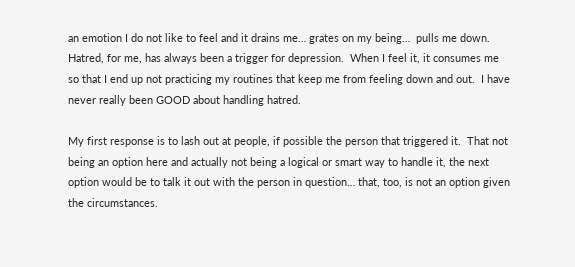an emotion I do not like to feel and it drains me… grates on my being…  pulls me down.  Hatred, for me, has always been a trigger for depression.  When I feel it, it consumes me so that I end up not practicing my routines that keep me from feeling down and out.  I have never really been GOOD about handling hatred.

My first response is to lash out at people, if possible the person that triggered it.  That not being an option here and actually not being a logical or smart way to handle it, the next option would be to talk it out with the person in question… that, too, is not an option given the circumstances.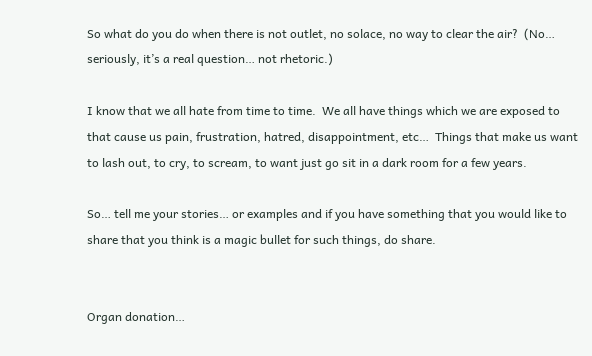So what do you do when there is not outlet, no solace, no way to clear the air?  (No… seriously, it’s a real question… not rhetoric.)

I know that we all hate from time to time.  We all have things which we are exposed to that cause us pain, frustration, hatred, disappointment, etc…  Things that make us want to lash out, to cry, to scream, to want just go sit in a dark room for a few years.

So… tell me your stories… or examples and if you have something that you would like to share that you think is a magic bullet for such things, do share.


Organ donation…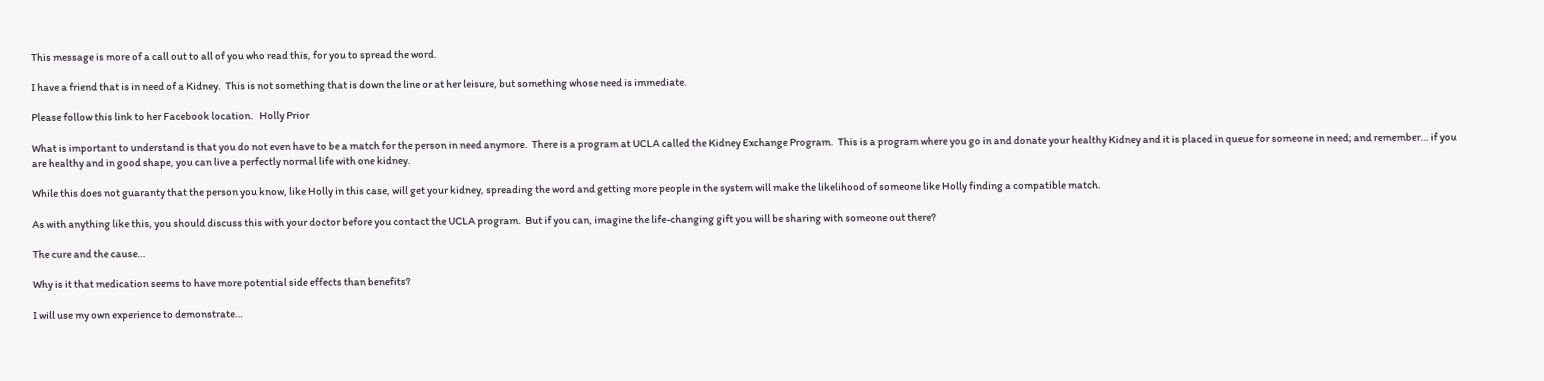This message is more of a call out to all of you who read this, for you to spread the word.

I have a friend that is in need of a Kidney.  This is not something that is down the line or at her leisure, but something whose need is immediate.

Please follow this link to her Facebook location.   Holly Prior

What is important to understand is that you do not even have to be a match for the person in need anymore.  There is a program at UCLA called the Kidney Exchange Program.  This is a program where you go in and donate your healthy Kidney and it is placed in queue for someone in need; and remember… if you are healthy and in good shape, you can live a perfectly normal life with one kidney.

While this does not guaranty that the person you know, like Holly in this case, will get your kidney, spreading the word and getting more people in the system will make the likelihood of someone like Holly finding a compatible match.

As with anything like this, you should discuss this with your doctor before you contact the UCLA program.  But if you can, imagine the life-changing gift you will be sharing with someone out there?

The cure and the cause…

Why is it that medication seems to have more potential side effects than benefits?

I will use my own experience to demonstrate…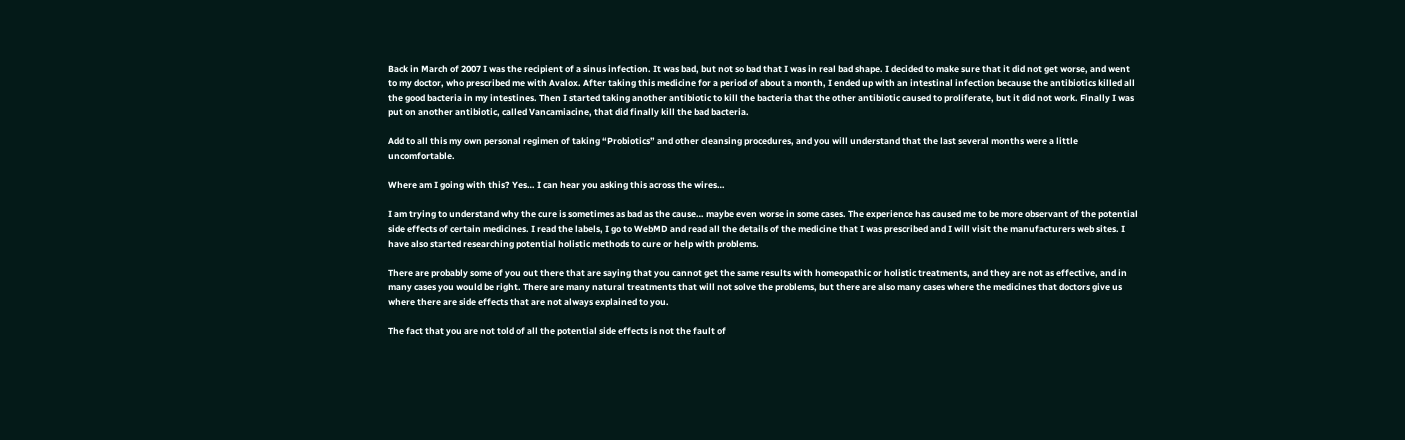Back in March of 2007 I was the recipient of a sinus infection. It was bad, but not so bad that I was in real bad shape. I decided to make sure that it did not get worse, and went to my doctor, who prescribed me with Avalox. After taking this medicine for a period of about a month, I ended up with an intestinal infection because the antibiotics killed all the good bacteria in my intestines. Then I started taking another antibiotic to kill the bacteria that the other antibiotic caused to proliferate, but it did not work. Finally I was put on another antibiotic, called Vancamiacine, that did finally kill the bad bacteria.

Add to all this my own personal regimen of taking “Probiotics” and other cleansing procedures, and you will understand that the last several months were a little uncomfortable.

Where am I going with this? Yes… I can hear you asking this across the wires…

I am trying to understand why the cure is sometimes as bad as the cause… maybe even worse in some cases. The experience has caused me to be more observant of the potential side effects of certain medicines. I read the labels, I go to WebMD and read all the details of the medicine that I was prescribed and I will visit the manufacturers web sites. I have also started researching potential holistic methods to cure or help with problems.

There are probably some of you out there that are saying that you cannot get the same results with homeopathic or holistic treatments, and they are not as effective, and in many cases you would be right. There are many natural treatments that will not solve the problems, but there are also many cases where the medicines that doctors give us where there are side effects that are not always explained to you.

The fact that you are not told of all the potential side effects is not the fault of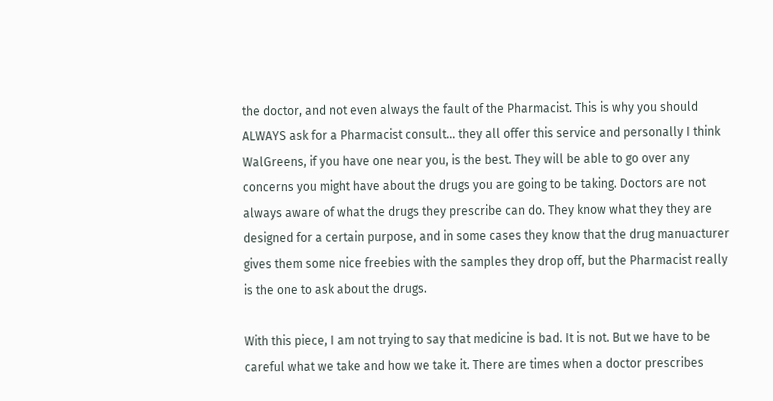the doctor, and not even always the fault of the Pharmacist. This is why you should ALWAYS ask for a Pharmacist consult… they all offer this service and personally I think WalGreens, if you have one near you, is the best. They will be able to go over any concerns you might have about the drugs you are going to be taking. Doctors are not always aware of what the drugs they prescribe can do. They know what they they are designed for a certain purpose, and in some cases they know that the drug manuacturer gives them some nice freebies with the samples they drop off, but the Pharmacist really is the one to ask about the drugs.

With this piece, I am not trying to say that medicine is bad. It is not. But we have to be careful what we take and how we take it. There are times when a doctor prescribes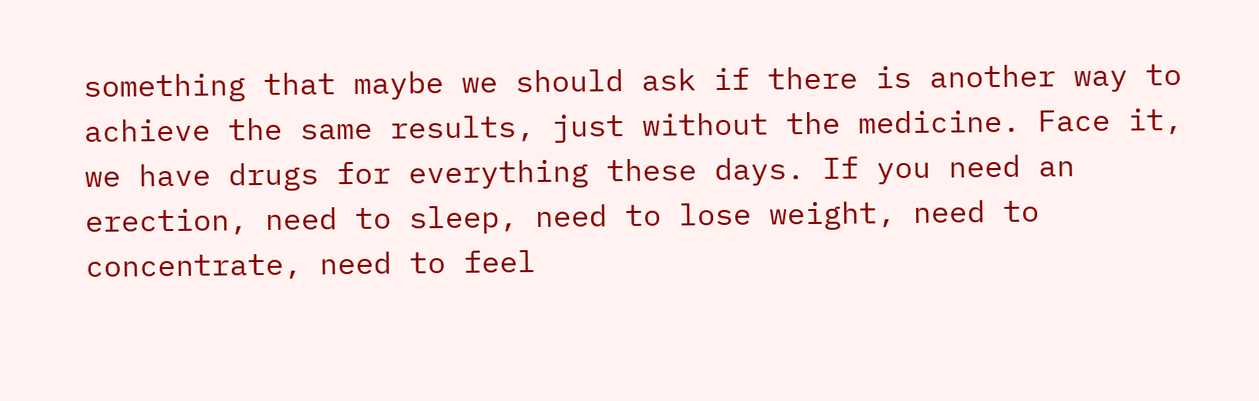something that maybe we should ask if there is another way to achieve the same results, just without the medicine. Face it, we have drugs for everything these days. If you need an erection, need to sleep, need to lose weight, need to concentrate, need to feel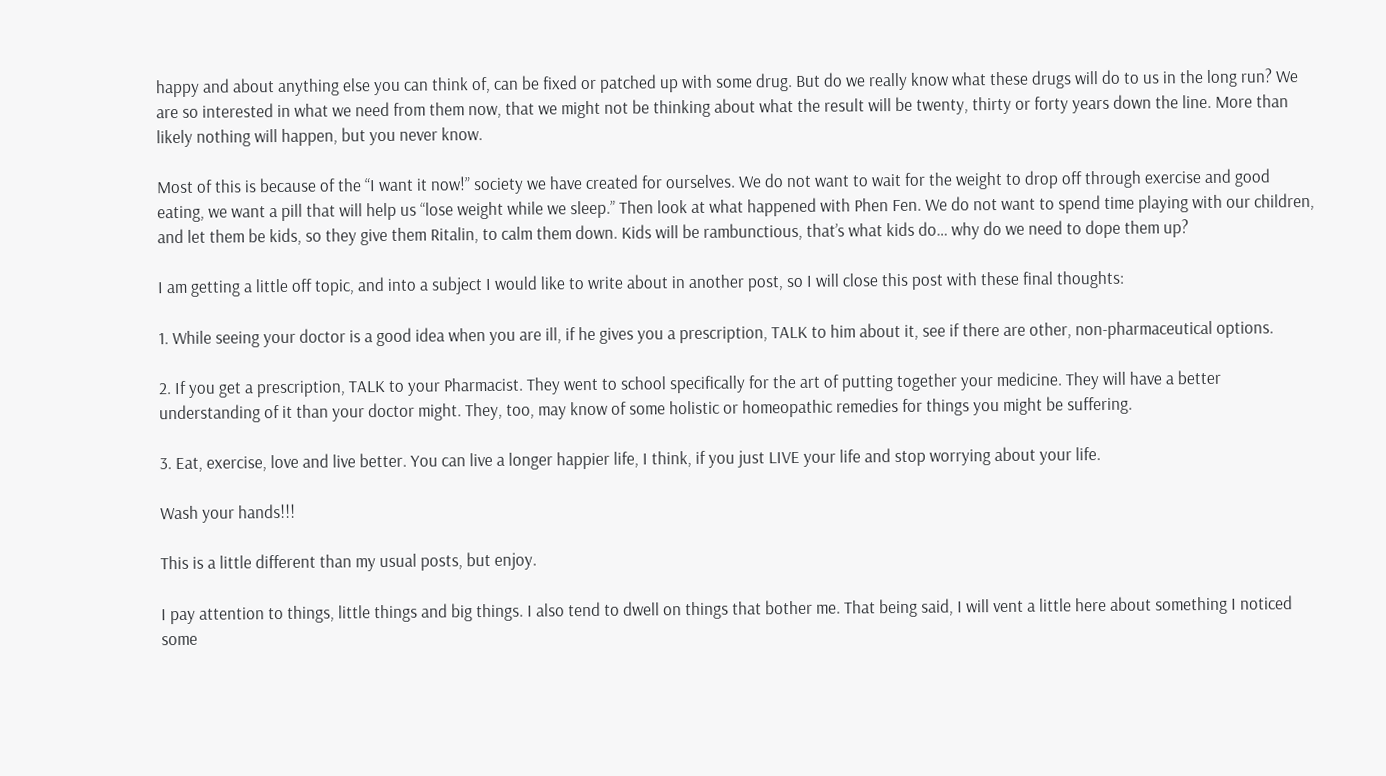happy and about anything else you can think of, can be fixed or patched up with some drug. But do we really know what these drugs will do to us in the long run? We are so interested in what we need from them now, that we might not be thinking about what the result will be twenty, thirty or forty years down the line. More than likely nothing will happen, but you never know.

Most of this is because of the “I want it now!” society we have created for ourselves. We do not want to wait for the weight to drop off through exercise and good eating, we want a pill that will help us “lose weight while we sleep.” Then look at what happened with Phen Fen. We do not want to spend time playing with our children, and let them be kids, so they give them Ritalin, to calm them down. Kids will be rambunctious, that’s what kids do… why do we need to dope them up?

I am getting a little off topic, and into a subject I would like to write about in another post, so I will close this post with these final thoughts:

1. While seeing your doctor is a good idea when you are ill, if he gives you a prescription, TALK to him about it, see if there are other, non-pharmaceutical options.

2. If you get a prescription, TALK to your Pharmacist. They went to school specifically for the art of putting together your medicine. They will have a better understanding of it than your doctor might. They, too, may know of some holistic or homeopathic remedies for things you might be suffering.

3. Eat, exercise, love and live better. You can live a longer happier life, I think, if you just LIVE your life and stop worrying about your life.

Wash your hands!!!

This is a little different than my usual posts, but enjoy.

I pay attention to things, little things and big things. I also tend to dwell on things that bother me. That being said, I will vent a little here about something I noticed some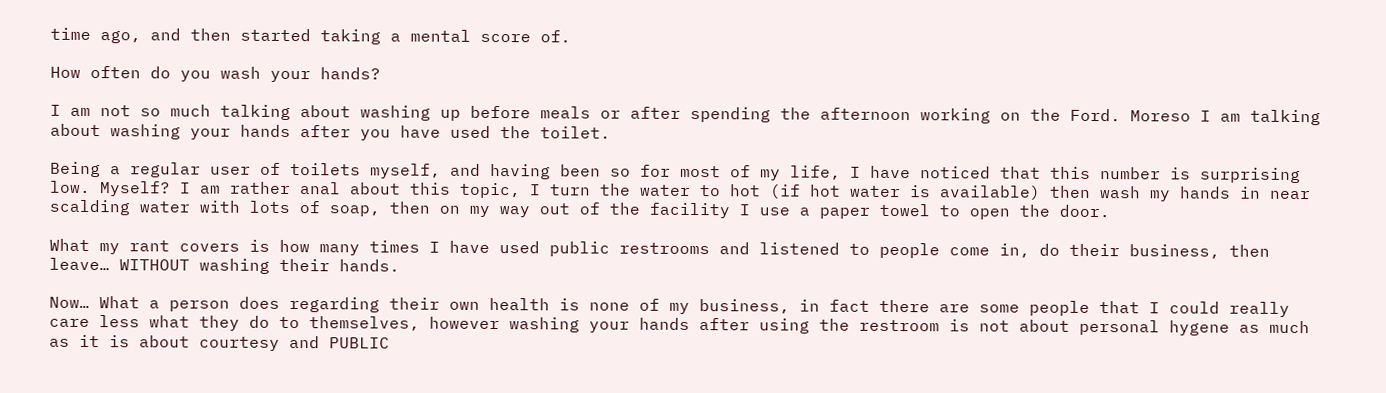time ago, and then started taking a mental score of.

How often do you wash your hands?

I am not so much talking about washing up before meals or after spending the afternoon working on the Ford. Moreso I am talking about washing your hands after you have used the toilet.

Being a regular user of toilets myself, and having been so for most of my life, I have noticed that this number is surprising low. Myself? I am rather anal about this topic, I turn the water to hot (if hot water is available) then wash my hands in near scalding water with lots of soap, then on my way out of the facility I use a paper towel to open the door.

What my rant covers is how many times I have used public restrooms and listened to people come in, do their business, then leave… WITHOUT washing their hands.

Now… What a person does regarding their own health is none of my business, in fact there are some people that I could really care less what they do to themselves, however washing your hands after using the restroom is not about personal hygene as much as it is about courtesy and PUBLIC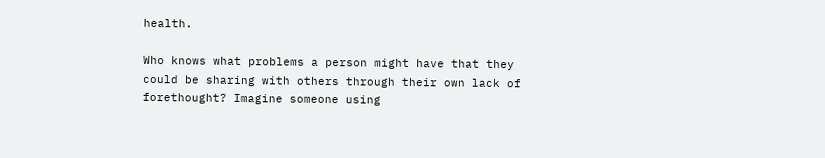health.

Who knows what problems a person might have that they could be sharing with others through their own lack of forethought? Imagine someone using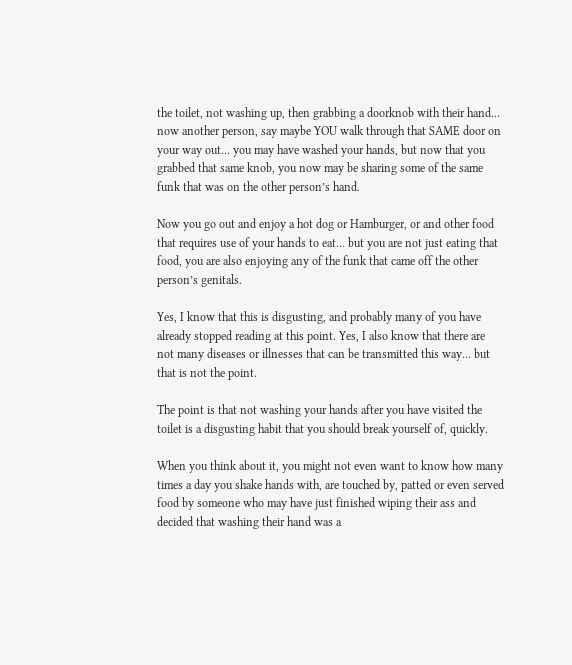the toilet, not washing up, then grabbing a doorknob with their hand… now another person, say maybe YOU walk through that SAME door on your way out… you may have washed your hands, but now that you grabbed that same knob, you now may be sharing some of the same funk that was on the other person’s hand.

Now you go out and enjoy a hot dog or Hamburger, or and other food that requires use of your hands to eat… but you are not just eating that food, you are also enjoying any of the funk that came off the other person’s genitals.

Yes, I know that this is disgusting, and probably many of you have already stopped reading at this point. Yes, I also know that there are not many diseases or illnesses that can be transmitted this way… but that is not the point.

The point is that not washing your hands after you have visited the toilet is a disgusting habit that you should break yourself of, quickly.

When you think about it, you might not even want to know how many times a day you shake hands with, are touched by, patted or even served food by someone who may have just finished wiping their ass and decided that washing their hand was a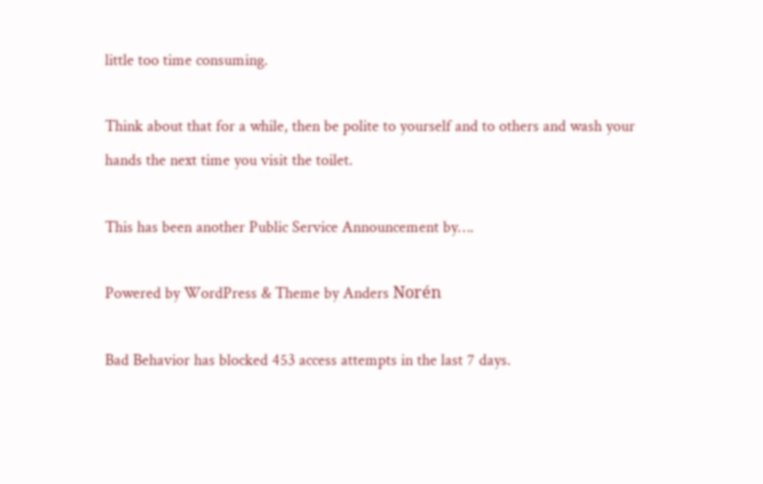little too time consuming.

Think about that for a while, then be polite to yourself and to others and wash your hands the next time you visit the toilet.

This has been another Public Service Announcement by….

Powered by WordPress & Theme by Anders Norén

Bad Behavior has blocked 453 access attempts in the last 7 days.